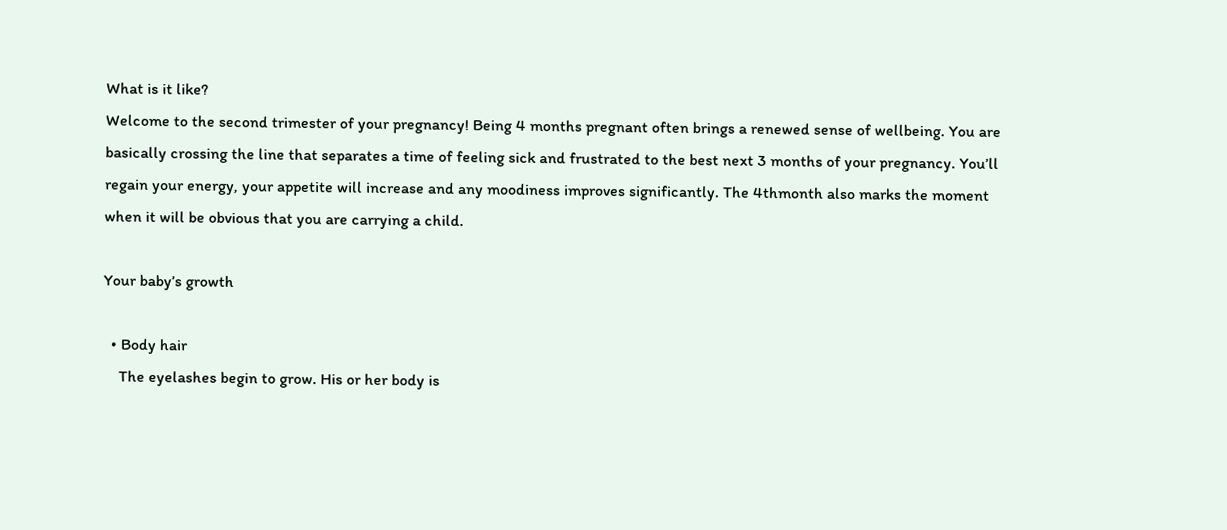What is it like?
Welcome to the second trimester of your pregnancy! Being 4 months pregnant often brings a renewed sense of wellbeing. You are basically crossing the line that separates a time of feeling sick and frustrated to the best next 3 months of your pregnancy. You’ll regain your energy, your appetite will increase and any moodiness improves significantly. The 4thmonth also marks the moment when it will be obvious that you are carrying a child.

Your baby’s growth

  • Body hair
    The eyelashes begin to grow. His or her body is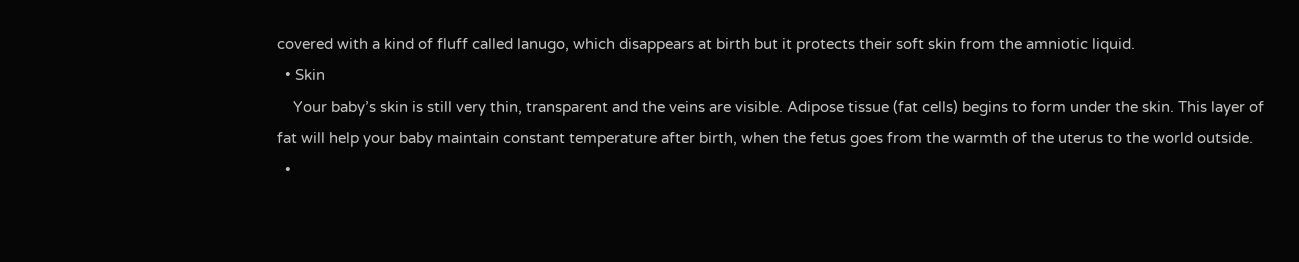covered with a kind of fluff called lanugo, which disappears at birth but it protects their soft skin from the amniotic liquid.
  • Skin
    Your baby’s skin is still very thin, transparent and the veins are visible. Adipose tissue (fat cells) begins to form under the skin. This layer of fat will help your baby maintain constant temperature after birth, when the fetus goes from the warmth of the uterus to the world outside.
  •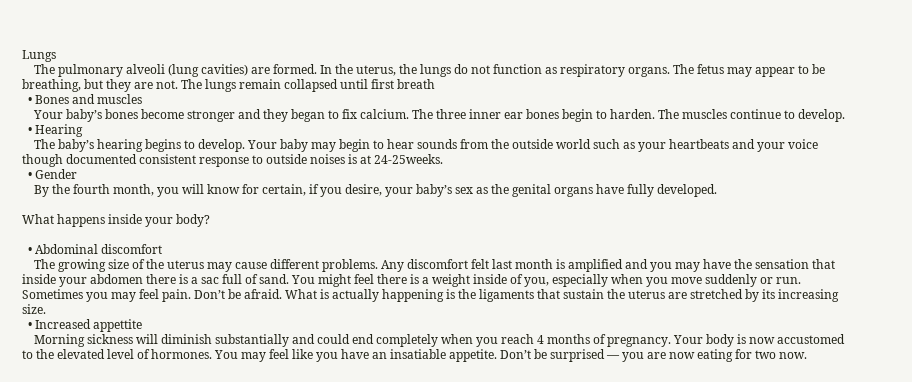Lungs
    The pulmonary alveoli (lung cavities) are formed. In the uterus, the lungs do not function as respiratory organs. The fetus may appear to be breathing, but they are not. The lungs remain collapsed until first breath
  • Bones and muscles
    Your baby’s bones become stronger and they began to fix calcium. The three inner ear bones begin to harden. The muscles continue to develop.
  • Hearing
    The baby’s hearing begins to develop. Your baby may begin to hear sounds from the outside world such as your heartbeats and your voice though documented consistent response to outside noises is at 24-25weeks.
  • Gender
    By the fourth month, you will know for certain, if you desire, your baby’s sex as the genital organs have fully developed.

What happens inside your body?

  • Abdominal discomfort
    The growing size of the uterus may cause different problems. Any discomfort felt last month is amplified and you may have the sensation that inside your abdomen there is a sac full of sand. You might feel there is a weight inside of you, especially when you move suddenly or run. Sometimes you may feel pain. Don’t be afraid. What is actually happening is the ligaments that sustain the uterus are stretched by its increasing size.
  • Increased appettite
    Morning sickness will diminish substantially and could end completely when you reach 4 months of pregnancy. Your body is now accustomed to the elevated level of hormones. You may feel like you have an insatiable appetite. Don’t be surprised — you are now eating for two now.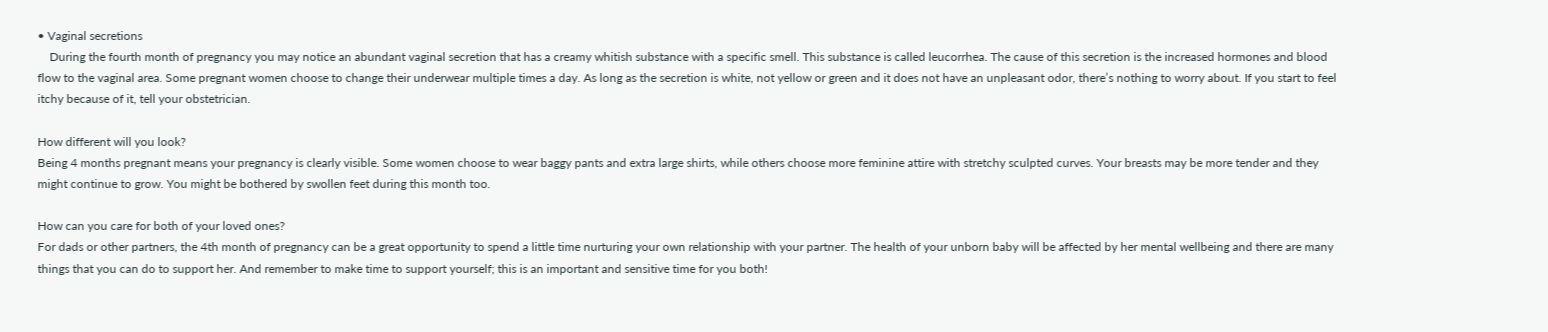• Vaginal secretions
    During the fourth month of pregnancy you may notice an abundant vaginal secretion that has a creamy whitish substance with a specific smell. This substance is called leucorrhea. The cause of this secretion is the increased hormones and blood flow to the vaginal area. Some pregnant women choose to change their underwear multiple times a day. As long as the secretion is white, not yellow or green and it does not have an unpleasant odor, there’s nothing to worry about. If you start to feel itchy because of it, tell your obstetrician.

How different will you look?
Being 4 months pregnant means your pregnancy is clearly visible. Some women choose to wear baggy pants and extra large shirts, while others choose more feminine attire with stretchy sculpted curves. Your breasts may be more tender and they might continue to grow. You might be bothered by swollen feet during this month too.

How can you care for both of your loved ones?
For dads or other partners, the 4th month of pregnancy can be a great opportunity to spend a little time nurturing your own relationship with your partner. The health of your unborn baby will be affected by her mental wellbeing and there are many things that you can do to support her. And remember to make time to support yourself; this is an important and sensitive time for you both!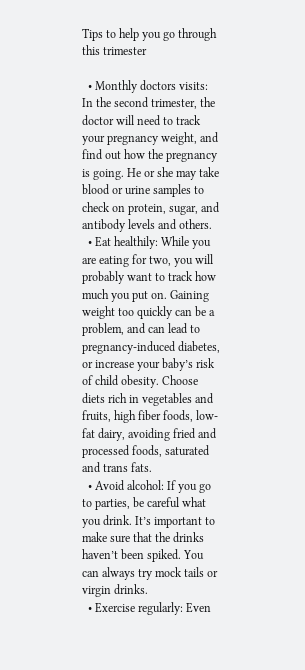Tips to help you go through this trimester

  • Monthly doctors visits: In the second trimester, the doctor will need to track your pregnancy weight, and find out how the pregnancy is going. He or she may take blood or urine samples to check on protein, sugar, and antibody levels and others.
  • Eat healthily: While you are eating for two, you will probably want to track how much you put on. Gaining weight too quickly can be a problem, and can lead to pregnancy-induced diabetes, or increase your baby’s risk of child obesity. Choose diets rich in vegetables and fruits, high fiber foods, low-fat dairy, avoiding fried and processed foods, saturated and trans fats.
  • Avoid alcohol: If you go to parties, be careful what you drink. It’s important to make sure that the drinks haven’t been spiked. You can always try mock tails or virgin drinks.
  • Exercise regularly: Even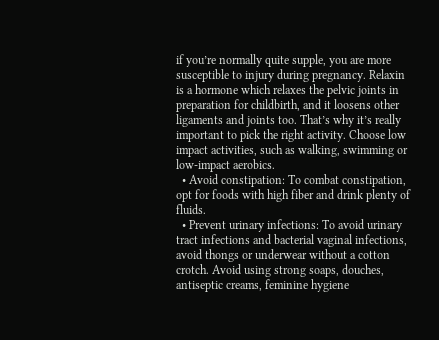if you’re normally quite supple, you are more susceptible to injury during pregnancy. Relaxin is a hormone which relaxes the pelvic joints in preparation for childbirth, and it loosens other ligaments and joints too. That’s why it’s really important to pick the right activity. Choose low impact activities, such as walking, swimming or low-impact aerobics.
  • Avoid constipation: To combat constipation, opt for foods with high fiber and drink plenty of fluids.
  • Prevent urinary infections: To avoid urinary tract infections and bacterial vaginal infections, avoid thongs or underwear without a cotton crotch. Avoid using strong soaps, douches, antiseptic creams, feminine hygiene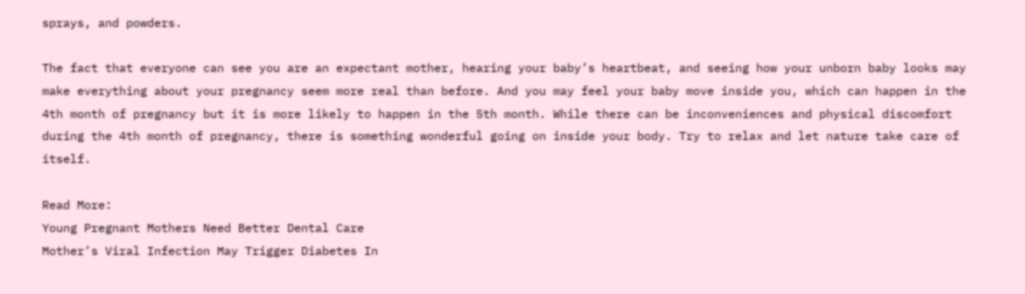sprays, and powders.

The fact that everyone can see you are an expectant mother, hearing your baby’s heartbeat, and seeing how your unborn baby looks may make everything about your pregnancy seem more real than before. And you may feel your baby move inside you, which can happen in the 4th month of pregnancy but it is more likely to happen in the 5th month. While there can be inconveniences and physical discomfort during the 4th month of pregnancy, there is something wonderful going on inside your body. Try to relax and let nature take care of itself.

Read More:
Young Pregnant Mothers Need Better Dental Care
Mother’s Viral Infection May Trigger Diabetes In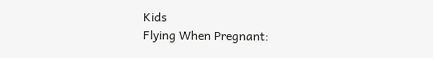Kids
Flying When Pregnant: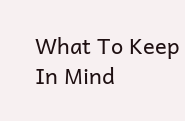What To Keep In Mind